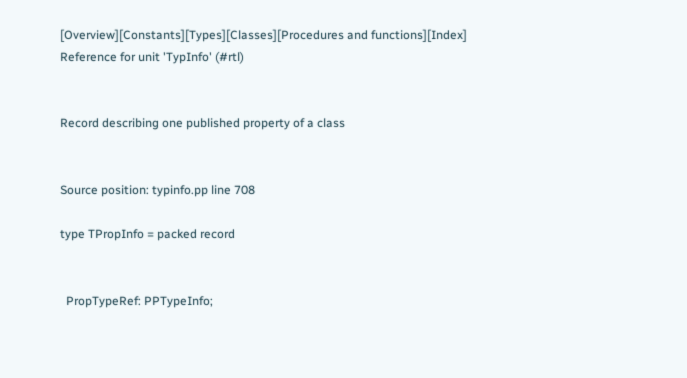[Overview][Constants][Types][Classes][Procedures and functions][Index] Reference for unit 'TypInfo' (#rtl)


Record describing one published property of a class


Source position: typinfo.pp line 708

type TPropInfo = packed record


  PropTypeRef: PPTypeInfo;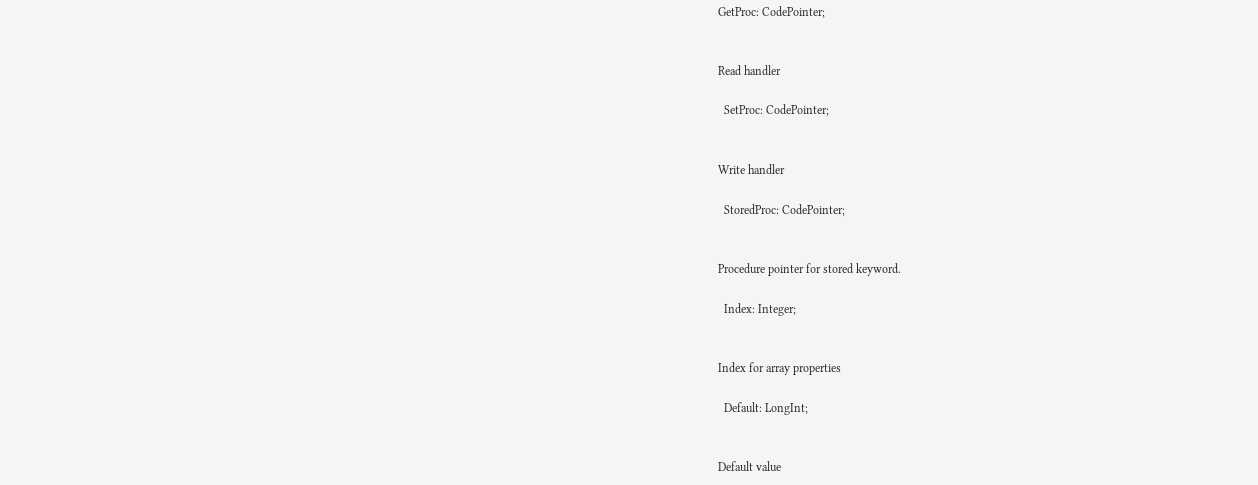GetProc: CodePointer;


Read handler

  SetProc: CodePointer;


Write handler

  StoredProc: CodePointer;


Procedure pointer for stored keyword.

  Index: Integer;


Index for array properties

  Default: LongInt;


Default value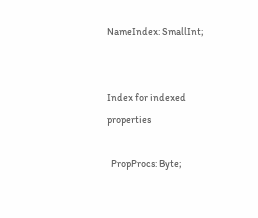NameIndex: SmallInt;


Index for indexed properties

  PropProcs: Byte;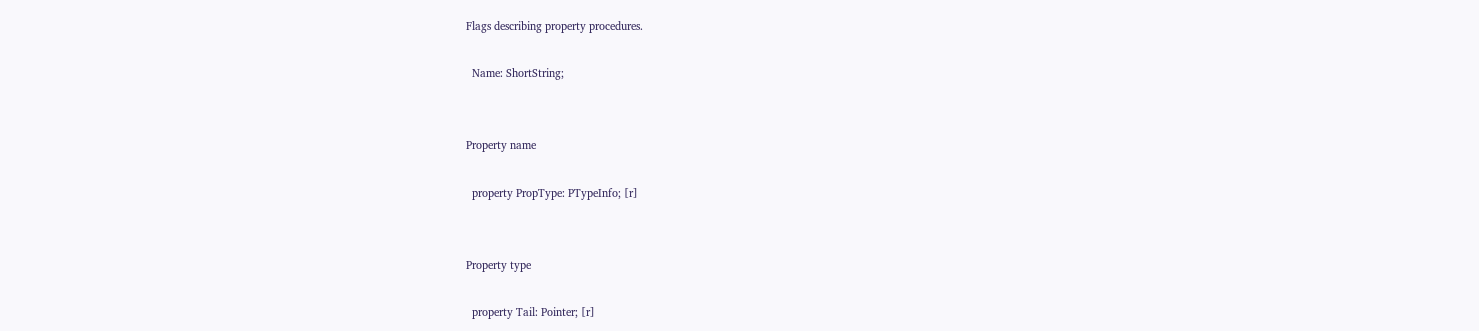Flags describing property procedures.

  Name: ShortString;


Property name

  property PropType: PTypeInfo; [r]


Property type

  property Tail: Pointer; [r]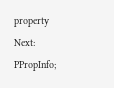property Next: PPropInfo;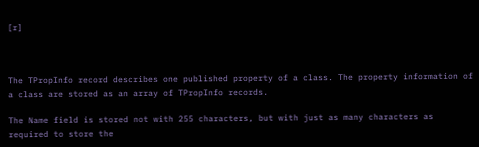[r]



The TPropInfo record describes one published property of a class. The property information of a class are stored as an array of TPropInfo records.

The Name field is stored not with 255 characters, but with just as many characters as required to store the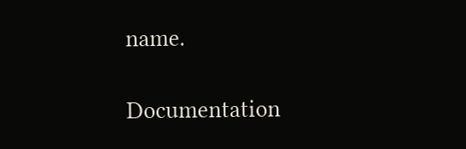name.

Documentation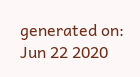generated on: Jun 22 2020